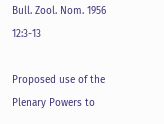Bull. Zool. Nom. 1956 12:3-13

Proposed use of the Plenary Powers to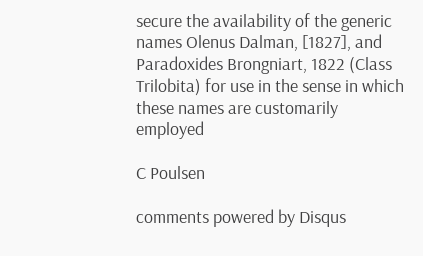secure the availability of the generic names Olenus Dalman, [1827], and Paradoxides Brongniart, 1822 (Class Trilobita) for use in the sense in which these names are customarily employed

C Poulsen

comments powered by Disqus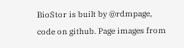BioStor is built by @rdmpage, code on github. Page images from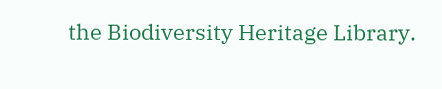the Biodiversity Heritage Library.